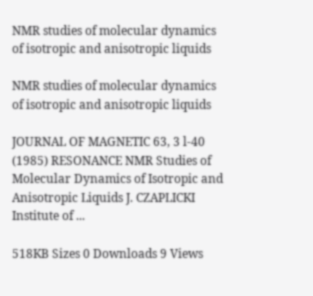NMR studies of molecular dynamics of isotropic and anisotropic liquids

NMR studies of molecular dynamics of isotropic and anisotropic liquids

JOURNAL OF MAGNETIC 63, 3 l-40 (1985) RESONANCE NMR Studies of Molecular Dynamics of Isotropic and Anisotropic Liquids J. CZAPLICKI Institute of ...

518KB Sizes 0 Downloads 9 Views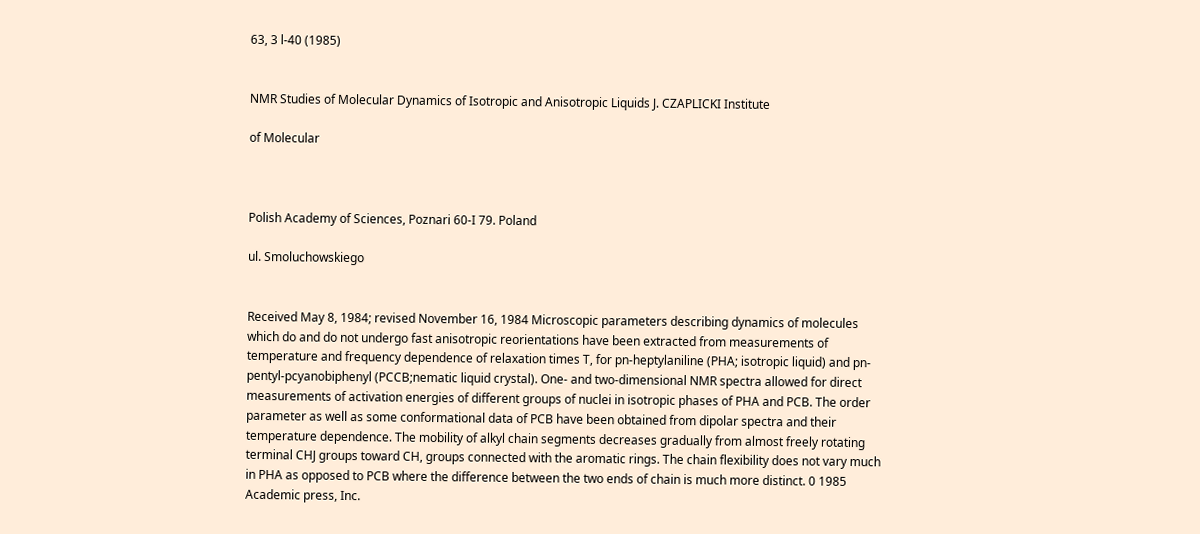63, 3 l-40 (1985)


NMR Studies of Molecular Dynamics of Isotropic and Anisotropic Liquids J. CZAPLICKI Institute

of Molecular



Polish Academy of Sciences, Poznari 60-I 79. Poland

ul. Smoluchowskiego


Received May 8, 1984; revised November 16, 1984 Microscopic parameters describing dynamics of molecules which do and do not undergo fast anisotropic reorientations have been extracted from measurements of temperature and frequency dependence of relaxation times T, for pn-heptylaniline (PHA; isotropic liquid) and pn-pentyl-pcyanobiphenyl (PCCB;nematic liquid crystal). One- and two-dimensional NMR spectra allowed for direct measurements of activation energies of different groups of nuclei in isotropic phases of PHA and PCB. The order parameter as well as some conformational data of PCB have been obtained from dipolar spectra and their temperature dependence. The mobility of alkyl chain segments decreases gradually from almost freely rotating terminal CHJ groups toward CH, groups connected with the aromatic rings. The chain flexibility does not vary much in PHA as opposed to PCB where the difference between the two ends of chain is much more distinct. 0 1985 Academic press, Inc.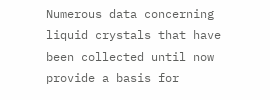Numerous data concerning liquid crystals that have been collected until now provide a basis for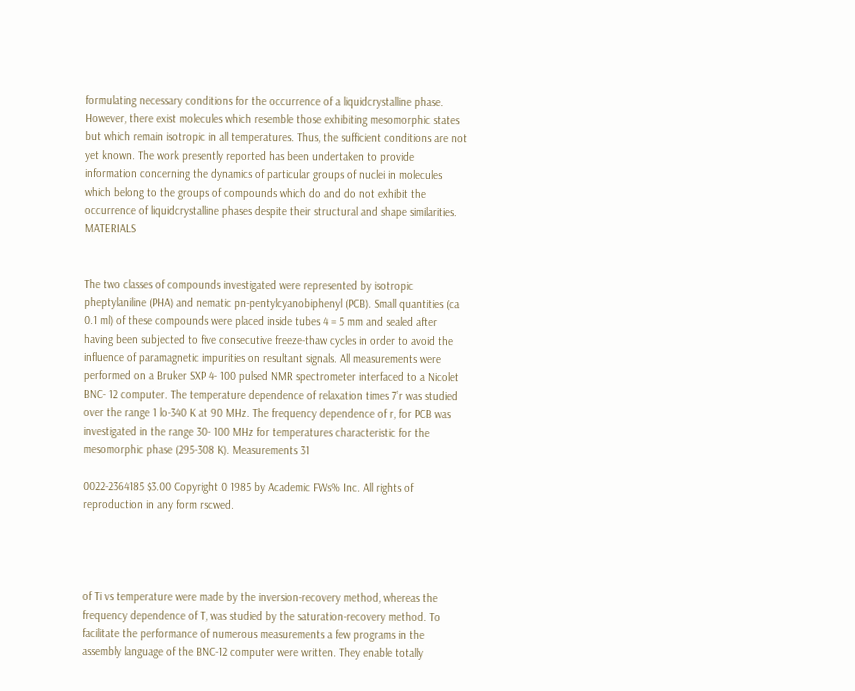formulating necessary conditions for the occurrence of a liquidcrystalline phase. However, there exist molecules which resemble those exhibiting mesomorphic states but which remain isotropic in all temperatures. Thus, the sufficient conditions are not yet known. The work presently reported has been undertaken to provide information concerning the dynamics of particular groups of nuclei in molecules which belong to the groups of compounds which do and do not exhibit the occurrence of liquidcrystalline phases despite their structural and shape similarities. MATERIALS


The two classes of compounds investigated were represented by isotropic pheptylaniline (PHA) and nematic pn-pentylcyanobiphenyl (PCB). Small quantities (ca 0.1 ml) of these compounds were placed inside tubes 4 = 5 mm and sealed after having been subjected to five consecutive freeze-thaw cycles in order to avoid the influence of paramagnetic impurities on resultant signals. All measurements were performed on a Bruker SXP 4- 100 pulsed NMR spectrometer interfaced to a Nicolet BNC- 12 computer. The temperature dependence of relaxation times 7’r was studied over the range 1 lo-340 K at 90 MHz. The frequency dependence of r, for PCB was investigated in the range 30- 100 MHz for temperatures characteristic for the mesomorphic phase (295-308 K). Measurements 31

0022-2364185 $3.00 Copyright 0 1985 by Academic FWs% Inc. All rights of reproduction in any form rscwed.




of Ti vs temperature were made by the inversion-recovery method, whereas the frequency dependence of T, was studied by the saturation-recovery method. To facilitate the performance of numerous measurements a few programs in the assembly language of the BNC-12 computer were written. They enable totally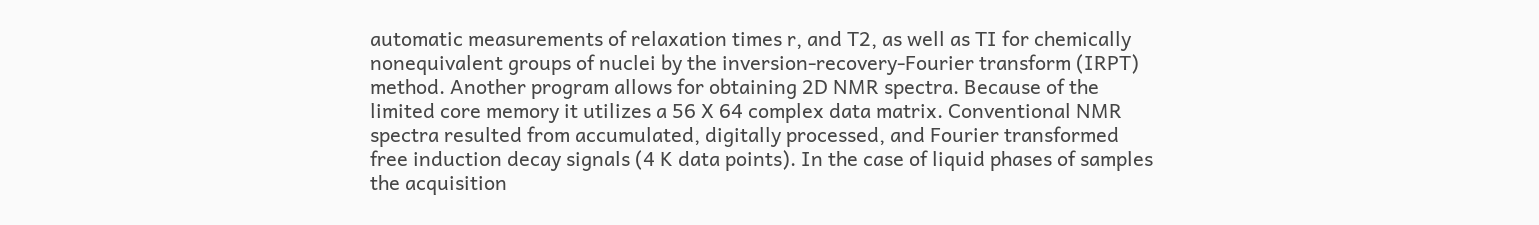automatic measurements of relaxation times r, and T2, as well as TI for chemically nonequivalent groups of nuclei by the inversion-recovery-Fourier transform (IRPT) method. Another program allows for obtaining 2D NMR spectra. Because of the limited core memory it utilizes a 56 X 64 complex data matrix. Conventional NMR spectra resulted from accumulated, digitally processed, and Fourier transformed free induction decay signals (4 K data points). In the case of liquid phases of samples the acquisition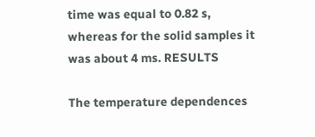time was equal to 0.82 s, whereas for the solid samples it was about 4 ms. RESULTS

The temperature dependences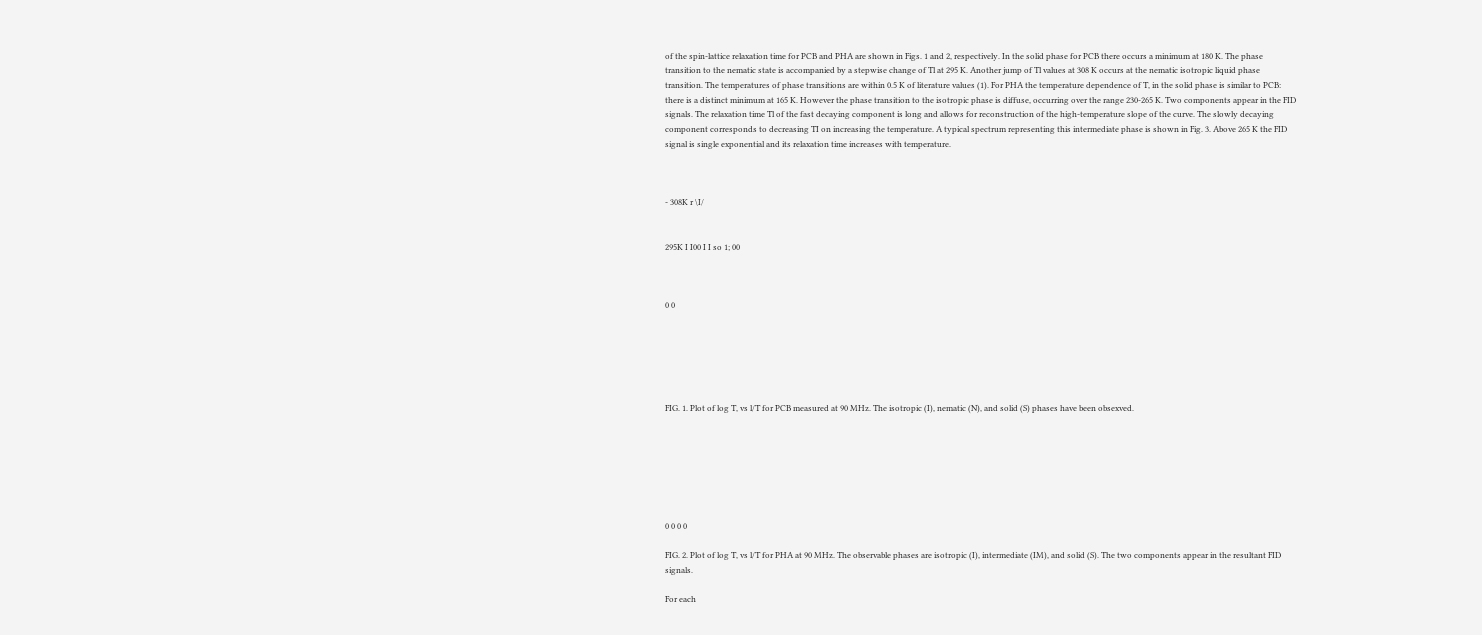of the spin-lattice relaxation time for PCB and PHA are shown in Figs. 1 and 2, respectively. In the solid phase for PCB there occurs a minimum at 180 K. The phase transition to the nematic state is accompanied by a stepwise change of Tl at 295 K. Another jump of Tl values at 308 K occurs at the nematic isotropic liquid phase transition. The temperatures of phase transitions are within 0.5 K of literature values (1). For PHA the temperature dependence of T, in the solid phase is similar to PCB: there is a distinct minimum at 165 K. However the phase transition to the isotropic phase is diffuse, occurring over the range 230-265 K. Two components appear in the FID signals. The relaxation time Tl of the fast decaying component is long and allows for reconstruction of the high-temperature slope of the curve. The slowly decaying component corresponds to decreasing TI on increasing the temperature. A typical spectrum representing this intermediate phase is shown in Fig. 3. Above 265 K the FID signal is single exponential and its relaxation time increases with temperature.



- 308K r \I/


295K I I00 I I so 1; 00



0 0






FIG. 1. Plot of log T, vs l/T for PCB measured at 90 MHz. The isotropic (I), nematic (N), and solid (S) phases have been obsexved.







0 0 0 0

FIG. 2. Plot of log T, vs l/T for PHA at 90 MHz. The observable phases are isotropic (I), intermediate (IM), and solid (S). The two components appear in the resultant FID signals.

For each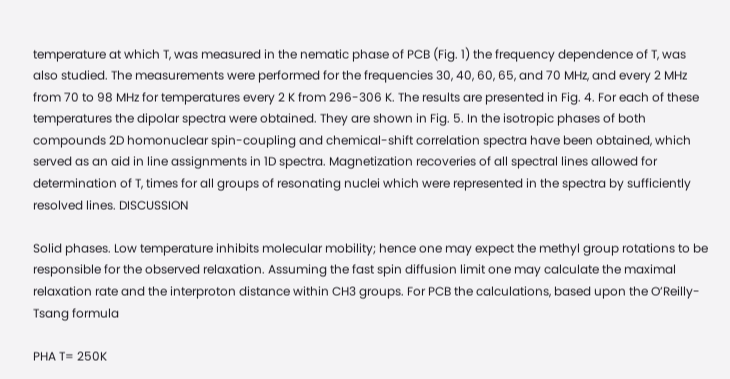temperature at which T, was measured in the nematic phase of PCB (Fig. 1) the frequency dependence of T, was also studied. The measurements were performed for the frequencies 30, 40, 60, 65, and 70 MHz, and every 2 MHz from 70 to 98 MHz for temperatures every 2 K from 296-306 K. The results are presented in Fig. 4. For each of these temperatures the dipolar spectra were obtained. They are shown in Fig. 5. In the isotropic phases of both compounds 2D homonuclear spin-coupling and chemical-shift correlation spectra have been obtained, which served as an aid in line assignments in 1D spectra. Magnetization recoveries of all spectral lines allowed for determination of T, times for all groups of resonating nuclei which were represented in the spectra by sufficiently resolved lines. DISCUSSION

Solid phases. Low temperature inhibits molecular mobility; hence one may expect the methyl group rotations to be responsible for the observed relaxation. Assuming the fast spin diffusion limit one may calculate the maximal relaxation rate and the interproton distance within CH3 groups. For PCB the calculations, based upon the O’Reilly-Tsang formula

PHA T= 250K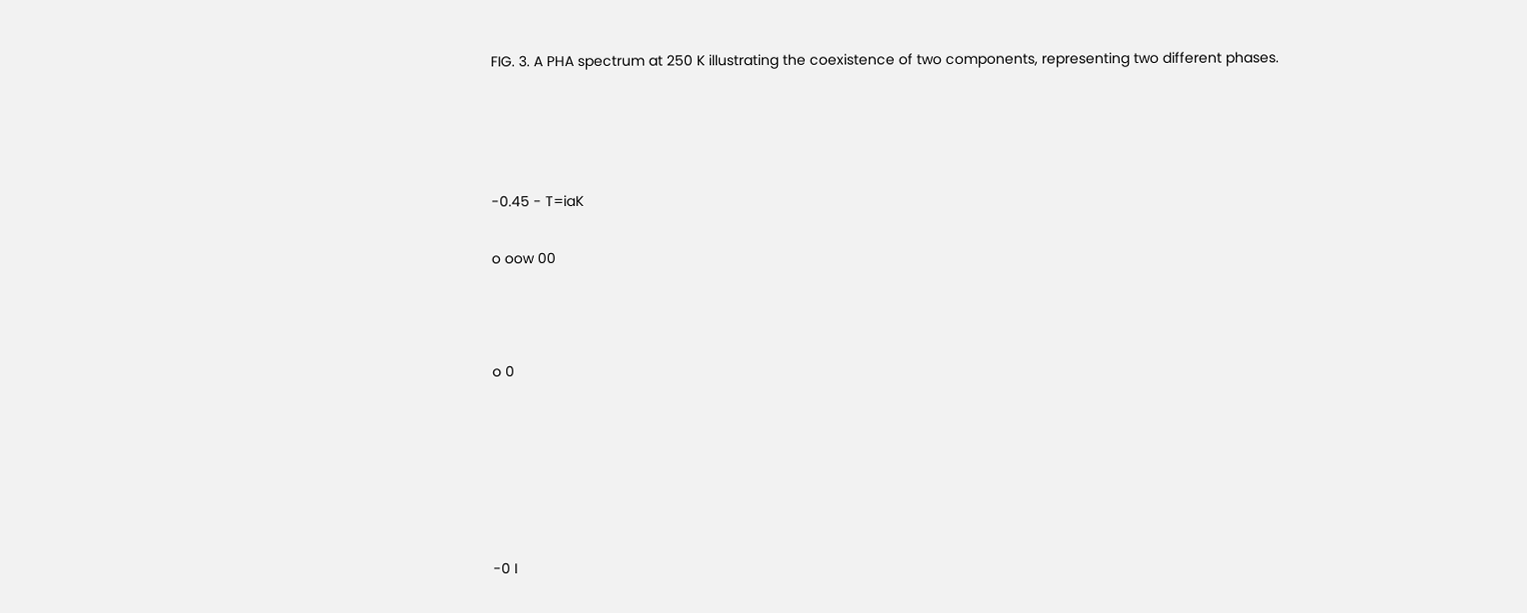FIG. 3. A PHA spectrum at 250 K illustrating the coexistence of two components, representing two different phases.




-0.45 - T=iaK

o oow 00



o 0






-0 I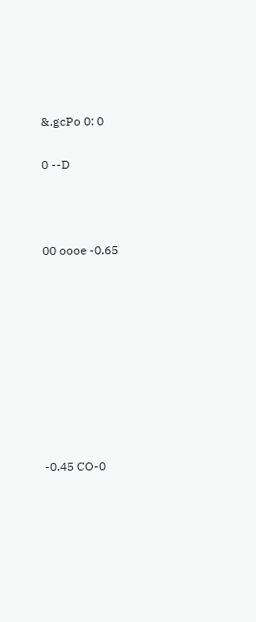&.gcPo 0: 0

0 --D



00 oooe -0.65









-0.45 CO-0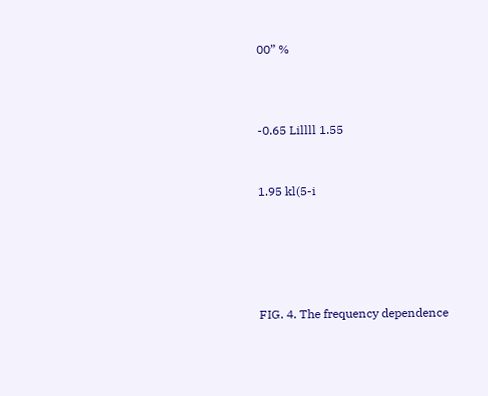00” %



-0.65 Lillll 1.55


1.95 kl(5-i





FIG. 4. The frequency dependence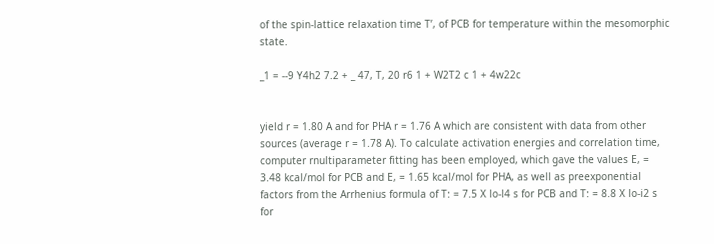of the spin-lattice relaxation time T’, of PCB for temperature within the mesomorphic state.

_1 = --9 Y4h2 7.2 + _ 47, T, 20 r6 1 + W2T2 c 1 + 4w22c


yield r = 1.80 A and for PHA r = 1.76 A which are consistent with data from other sources (average r = 1.78 A). To calculate activation energies and correlation time, computer rnultiparameter fitting has been employed, which gave the values E, = 3.48 kcal/mol for PCB and E, = 1.65 kcal/mol for PHA, as well as preexponential factors from the Arrhenius formula of T: = 7.5 X lo-l4 s for PCB and T: = 8.8 X lo-i2 s for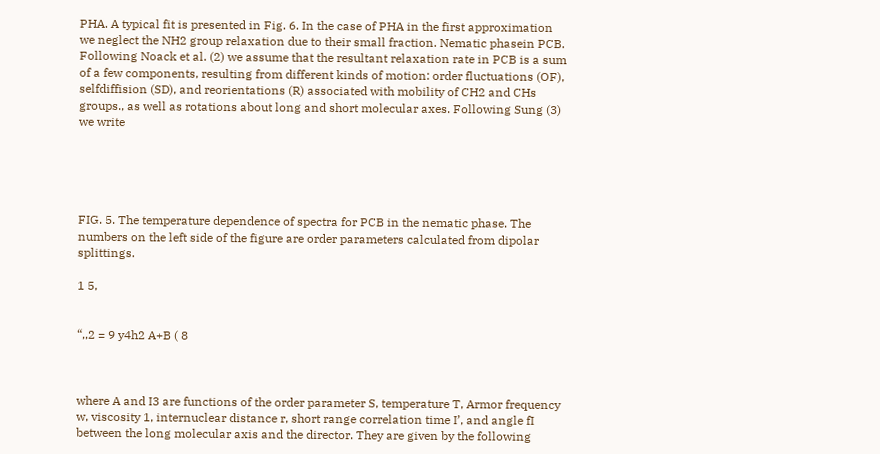PHA. A typical fit is presented in Fig. 6. In the case of PHA in the first approximation we neglect the NH2 group relaxation due to their small fraction. Nematic phasein PCB. Following Noack et al. (2) we assume that the resultant relaxation rate in PCB is a sum of a few components, resulting from different kinds of motion: order fluctuations (OF), selfdiffision (SD), and reorientations (R) associated with mobility of CH2 and CHs groups., as well as rotations about long and short molecular axes. Following Sung (3) we write





FIG. 5. The temperature dependence of spectra for PCB in the nematic phase. The numbers on the left side of the figure are order parameters calculated from dipolar splittings.

1 5,


“,,2 = 9 y4h2 A+B ( 8



where A and I3 are functions of the order parameter S, temperature T, Armor frequency w, viscosity 1, internuclear distance r, short range correlation time I’, and angle fI between the long molecular axis and the director. They are given by the following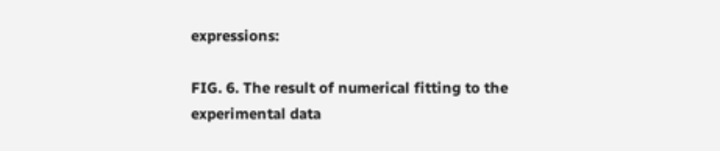expressions:

FIG. 6. The result of numerical fitting to the experimental data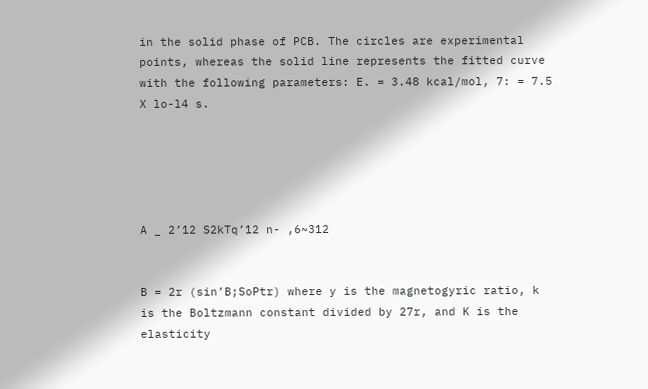in the solid phase of PCB. The circles are experimental points, whereas the solid line represents the fitted curve with the following parameters: E. = 3.48 kcal/mol, 7: = 7.5 X lo-l4 s.





A _ 2’12 S2kTq’12 n- ,6~312


B = 2r (sin’B;SoPtr) where y is the magnetogyric ratio, k is the Boltzmann constant divided by 27r, and K is the elasticity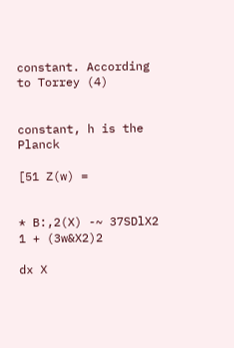constant. According to Torrey (4)


constant, h is the Planck

[51 Z(w) =


* B:,2(X) -~ 37SDlX2 1 + (3w&X2)2

dx X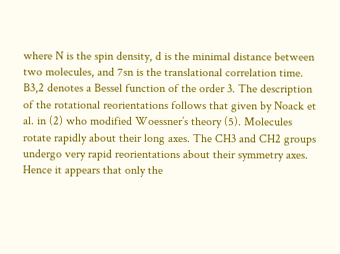where N is the spin density, d is the minimal distance between two molecules, and 7sn is the translational correlation time. B3,2 denotes a Bessel function of the order 3. The description of the rotational reorientations follows that given by Noack et al. in (2) who modified Woessner’s theory (5). Molecules rotate rapidly about their long axes. The CH3 and CH2 groups undergo very rapid reorientations about their symmetry axes. Hence it appears that only the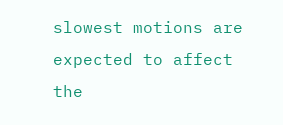slowest motions are expected to affect the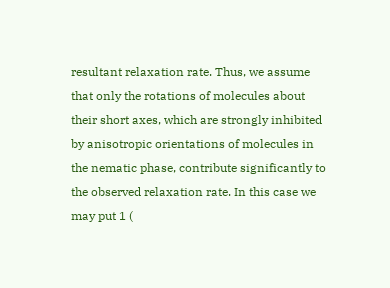resultant relaxation rate. Thus, we assume that only the rotations of molecules about their short axes, which are strongly inhibited by anisotropic orientations of molecules in the nematic phase, contribute significantly to the observed relaxation rate. In this case we may put 1 (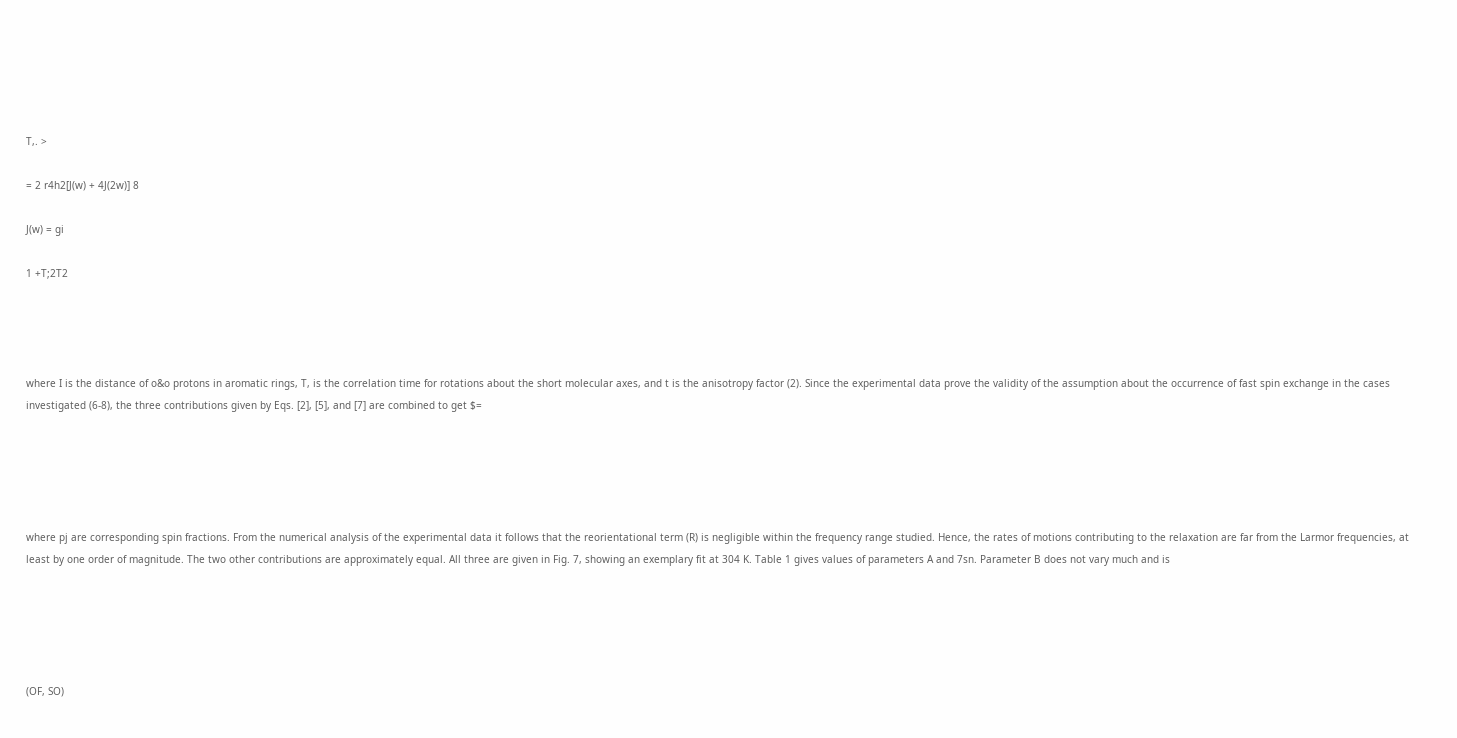T,. >

= 2 r4h2[J(w) + 4J(2w)] 8

J(w) = gi

1 +T;2T2




where I is the distance of o&o protons in aromatic rings, T, is the correlation time for rotations about the short molecular axes, and t is the anisotropy factor (2). Since the experimental data prove the validity of the assumption about the occurrence of fast spin exchange in the cases investigated (6-8), the three contributions given by Eqs. [2], [5], and [7] are combined to get $=





where pj are corresponding spin fractions. From the numerical analysis of the experimental data it follows that the reorientational term (R) is negligible within the frequency range studied. Hence, the rates of motions contributing to the relaxation are far from the Larmor frequencies, at least by one order of magnitude. The two other contributions are approximately equal. All three are given in Fig. 7, showing an exemplary fit at 304 K. Table 1 gives values of parameters A and 7sn. Parameter B does not vary much and is





(OF, SO)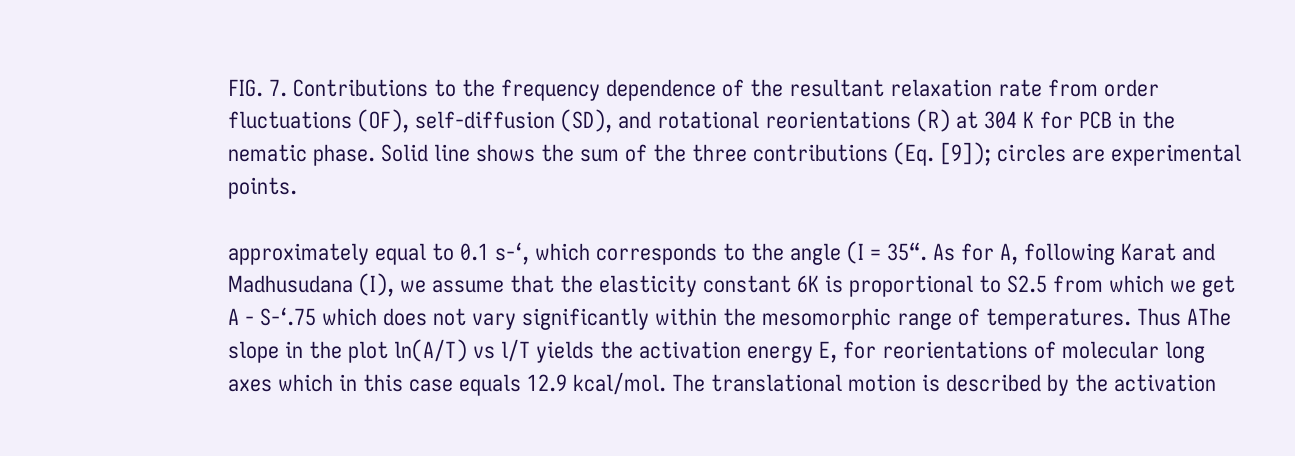FIG. 7. Contributions to the frequency dependence of the resultant relaxation rate from order fluctuations (OF), self-diffusion (SD), and rotational reorientations (R) at 304 K for PCB in the nematic phase. Solid line shows the sum of the three contributions (Eq. [9]); circles are experimental points.

approximately equal to 0.1 s-‘, which corresponds to the angle (I = 35“. As for A, following Karat and Madhusudana (I), we assume that the elasticity constant 6K is proportional to S2.5 from which we get A - S-‘.75 which does not vary significantly within the mesomorphic range of temperatures. Thus AThe slope in the plot ln(A/T) vs l/T yields the activation energy E, for reorientations of molecular long axes which in this case equals 12.9 kcal/mol. The translational motion is described by the activation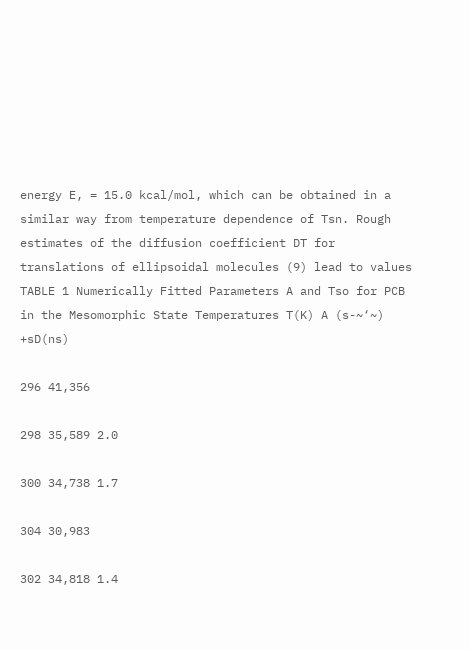energy E, = 15.0 kcal/mol, which can be obtained in a similar way from temperature dependence of Tsn. Rough estimates of the diffusion coefficient DT for translations of ellipsoidal molecules (9) lead to values TABLE 1 Numerically Fitted Parameters A and Tso for PCB in the Mesomorphic State Temperatures T(K) A (s-~‘~) +sD(ns)

296 41,356

298 35,589 2.0

300 34,738 1.7

304 30,983

302 34,818 1.4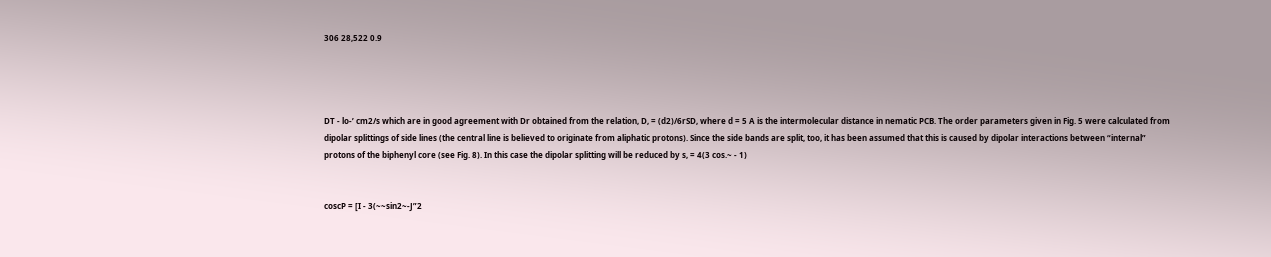306 28,522 0.9




DT - lo-’ cm2/s which are in good agreement with Dr obtained from the relation, D, = (d2)/6rSD, where d = 5 A is the intermolecular distance in nematic PCB. The order parameters given in Fig. 5 were calculated from dipolar splittings of side lines (the central line is believed to originate from aliphatic protons). Since the side bands are split, too, it has been assumed that this is caused by dipolar interactions between “internal” protons of the biphenyl core (see Fig. 8). In this case the dipolar splitting will be reduced by s, = 4(3 cos.~ - 1)


coscP = [I - 3(~~sin2~-J”2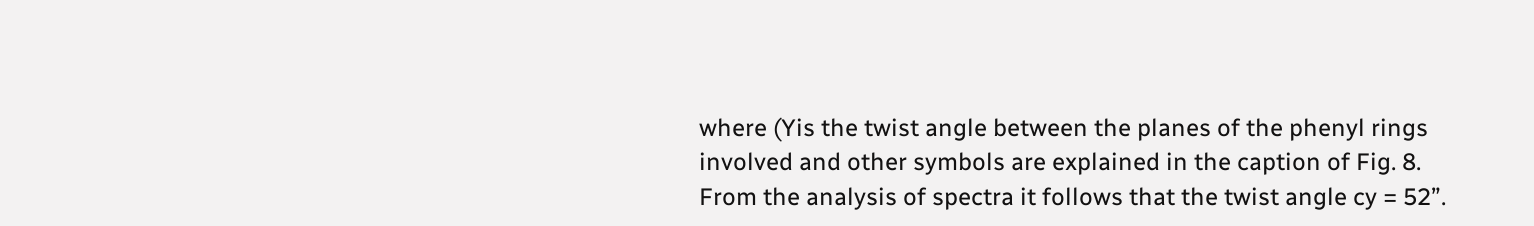where (Yis the twist angle between the planes of the phenyl rings involved and other symbols are explained in the caption of Fig. 8. From the analysis of spectra it follows that the twist angle cy = 52”.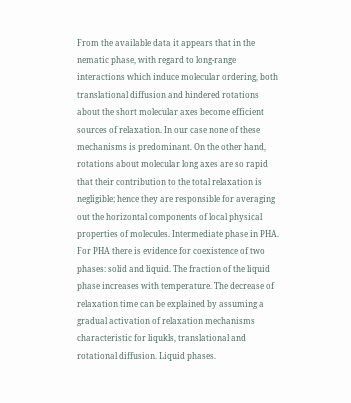From the available data it appears that in the nematic phase, with regard to long-range interactions which induce molecular ordering, both translational diffusion and hindered rotations about the short molecular axes become efficient sources of relaxation. In our case none of these mechanisms is predominant. On the other hand, rotations about molecular long axes are so rapid that their contribution to the total relaxation is negligible; hence they are responsible for averaging out the horizontal components of local physical properties of molecules. Intermediate phase in PHA. For PHA there is evidence for coexistence of two phases: solid and liquid. The fraction of the liquid phase increases with temperature. The decrease of relaxation time can be explained by assuming a gradual activation of relaxation mechanisms characteristic for liqukls, translational and rotational diffusion. Liquid phases.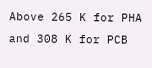Above 265 K for PHA and 308 K for PCB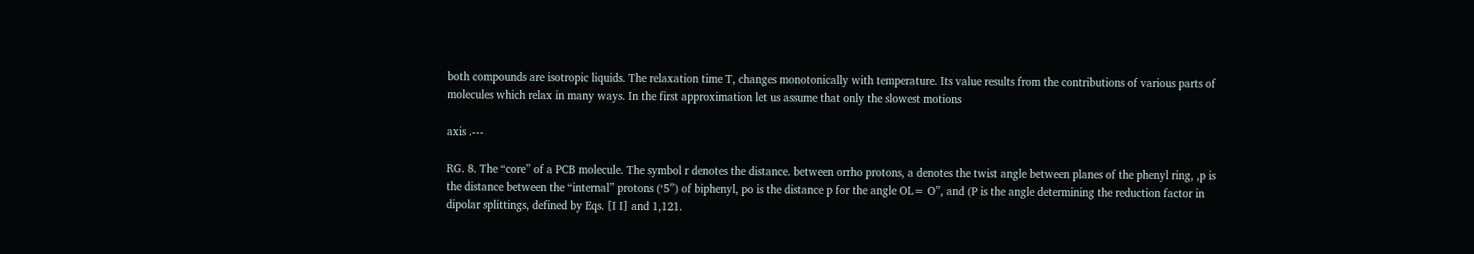both compounds are isotropic liquids. The relaxation time T, changes monotonically with temperature. Its value results from the contributions of various parts of molecules which relax in many ways. In the first approximation let us assume that only the slowest motions

axis .---

RG. 8. The “core” of a PCB molecule. The symbol r denotes the distance. between orrho protons, a denotes the twist angle between planes of the phenyl ring, ,p is the distance between the “internal” protons (‘5”) of biphenyl, po is the distance p for the angle OL= O”, and (P is the angle determining the reduction factor in dipolar splittings, defined by Eqs. [I I] and 1,121.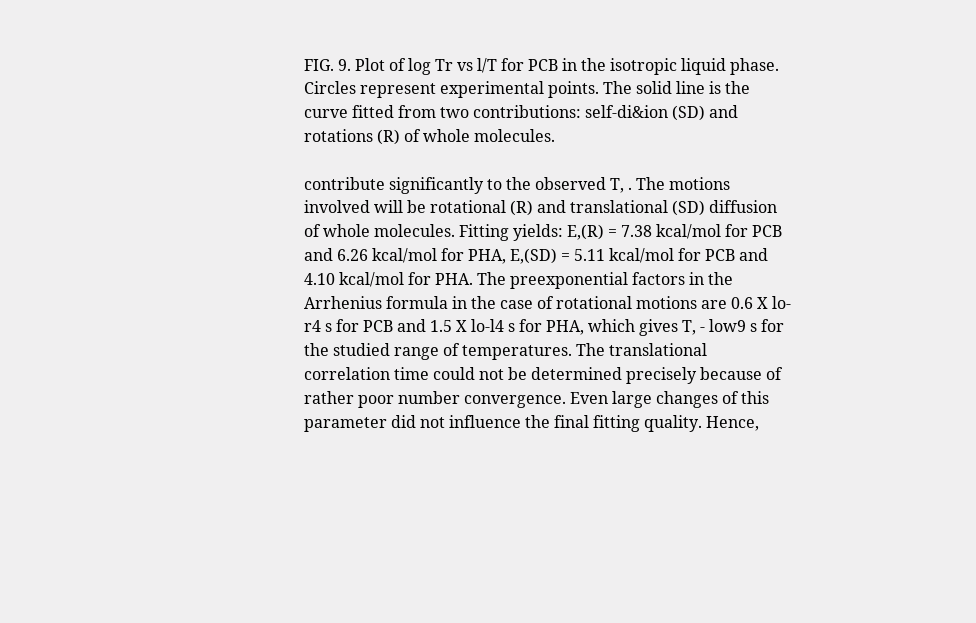FIG. 9. Plot of log Tr vs l/T for PCB in the isotropic liquid phase. Circles represent experimental points. The solid line is the curve fitted from two contributions: self-di&ion (SD) and rotations (R) of whole molecules.

contribute significantly to the observed T, . The motions involved will be rotational (R) and translational (SD) diffusion of whole molecules. Fitting yields: E,(R) = 7.38 kcal/mol for PCB and 6.26 kcal/mol for PHA, E,(SD) = 5.11 kcal/mol for PCB and 4.10 kcal/mol for PHA. The preexponential factors in the Arrhenius formula in the case of rotational motions are 0.6 X lo-r4 s for PCB and 1.5 X lo-l4 s for PHA, which gives T, - low9 s for the studied range of temperatures. The translational correlation time could not be determined precisely because of rather poor number convergence. Even large changes of this parameter did not influence the final fitting quality. Hence,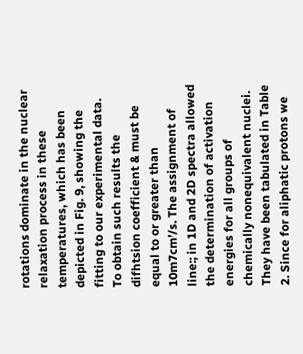rotations dominate in the nuclear relaxation process in these temperatures, which has been depicted in Fig. 9, showing the fitting to our experimental data. To obtain such results the difhtsion coefficient & must be equal to or greater than 10m7cm’/s. The assignment of line:; in 1D and 2D spectra allowed the determination of activation energies for all groups of chemically nonequivalent nuclei. They have been tabulated in Table 2. Since for aliphatic protons we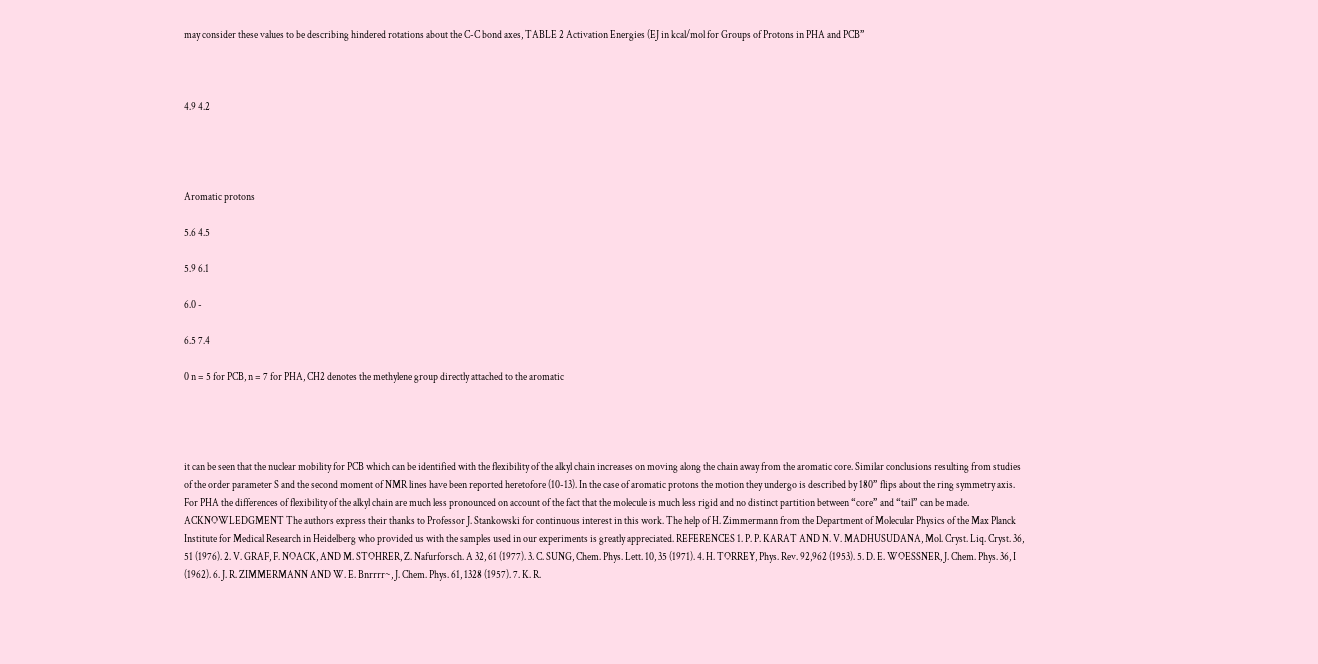may consider these values to be describing hindered rotations about the C-C bond axes, TABLE 2 Activation Energies (EJ in kcal/mol for Groups of Protons in PHA and PCB”



4.9 4.2




Aromatic protons

5.6 4.5

5.9 6.1

6.0 -

6.5 7.4

0 n = 5 for PCB, n = 7 for PHA, CH2 denotes the methylene group directly attached to the aromatic




it can be seen that the nuclear mobility for PCB which can be identified with the flexibility of the alkyl chain increases on moving along the chain away from the aromatic core. Similar conclusions resulting from studies of the order parameter S and the second moment of NMR lines have been reported heretofore (10-13). In the case of aromatic protons the motion they undergo is described by 180” flips about the ring symmetry axis. For PHA the differences of flexibility of the alkyl chain are much less pronounced on account of the fact that the molecule is much less rigid and no distinct partition between “core” and “tail” can be made. ACKNOWLEDGMENT The authors express their thanks to Professor J. Stankowski for continuous interest in this work. The help of H. Zimmermann from the Department of Molecular Physics of the Max Planck Institute for Medical Research in Heidelberg who provided us with the samples used in our experiments is greatly appreciated. REFERENCES 1. P. P. KARAT AND N. V. MADHUSUDANA, Mol. Cryst. Liq. Cryst. 36, 51 (1976). 2. V. GRAF, F. NOACK, AND M. STOHRER, Z. Nafurforsch. A 32, 61 (1977). 3. C. SUNG, Chem. Phys. Lett. 10, 35 (1971). 4. H. TORREY, Phys. Rev. 92,962 (1953). 5. D. E. WOESSNER, J. Chem. Phys. 36, I (1962). 6. J. R. ZIMMERMANN AND W. E. Bnrrrr~, J. Chem. Phys. 61, 1328 (1957). 7. K. R.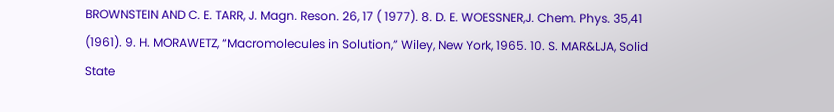BROWNSTEIN AND C. E. TARR, J. Magn. Reson. 26, 17 ( 1977). 8. D. E. WOESSNER,J. Chem. Phys. 35,41 (1961). 9. H. MORAWETZ, “Macromolecules in Solution,” Wiley, New York, 1965. 10. S. MAR&LJA, Solid State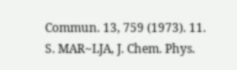Commun. 13, 759 (1973). 11. S. MAR~LJA, J. Chem. Phys.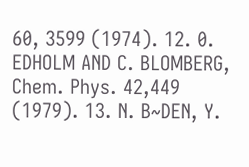60, 3599 (1974). 12. 0. EDHOLM AND C. BLOMBERG, Chem. Phys. 42,449 (1979). 13. N. B~DEN, Y.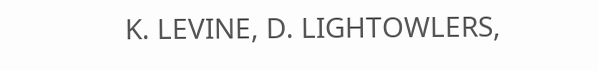K. LEVINE, D. LIGHTOWLERS,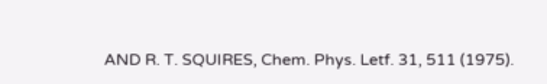AND R. T. SQUIRES, Chem. Phys. Letf. 31, 511 (1975).